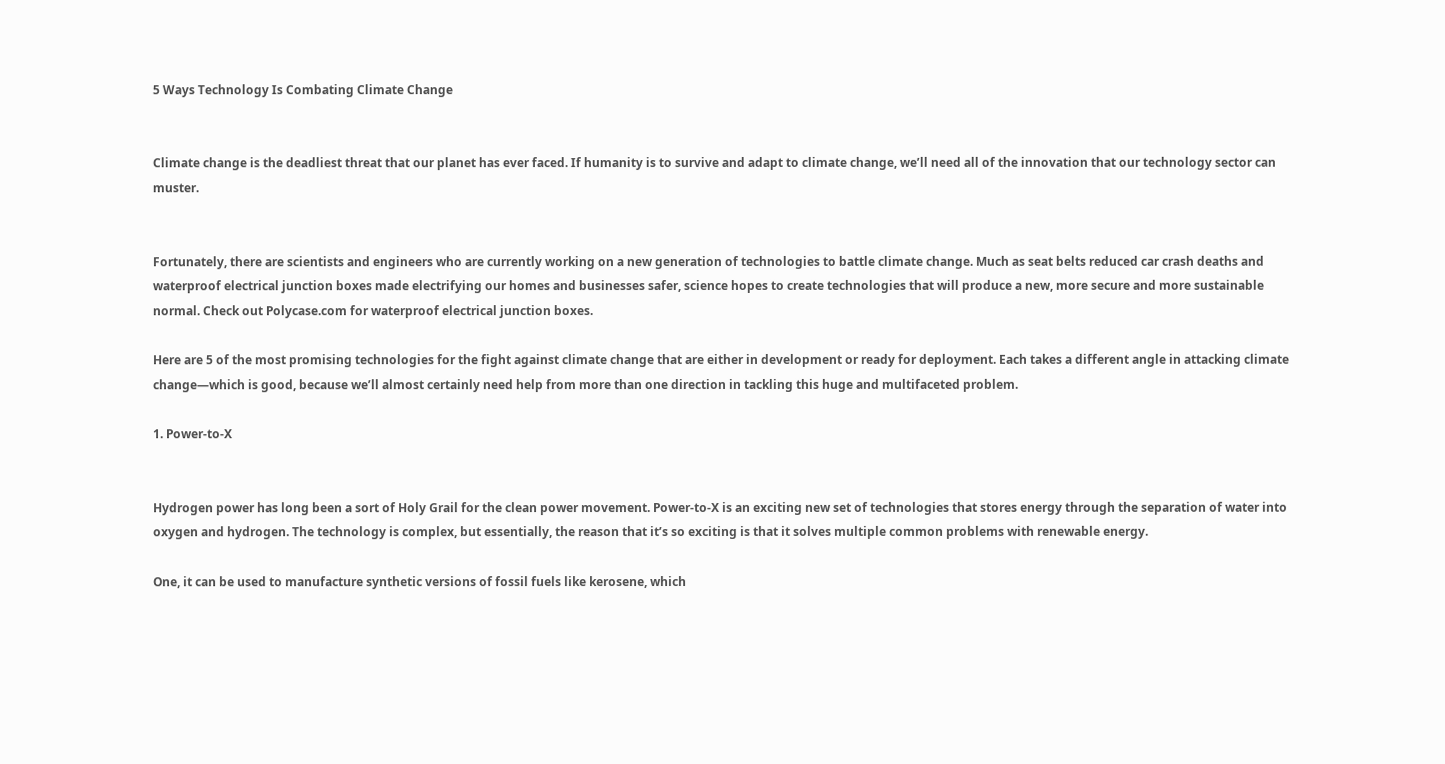5 Ways Technology Is Combating Climate Change


Climate change is the deadliest threat that our planet has ever faced. If humanity is to survive and adapt to climate change, we’ll need all of the innovation that our technology sector can muster.


Fortunately, there are scientists and engineers who are currently working on a new generation of technologies to battle climate change. Much as seat belts reduced car crash deaths and waterproof electrical junction boxes made electrifying our homes and businesses safer, science hopes to create technologies that will produce a new, more secure and more sustainable normal. Check out Polycase.com for waterproof electrical junction boxes.

Here are 5 of the most promising technologies for the fight against climate change that are either in development or ready for deployment. Each takes a different angle in attacking climate change—which is good, because we’ll almost certainly need help from more than one direction in tackling this huge and multifaceted problem.

1. Power-to-X


Hydrogen power has long been a sort of Holy Grail for the clean power movement. Power-to-X is an exciting new set of technologies that stores energy through the separation of water into oxygen and hydrogen. The technology is complex, but essentially, the reason that it’s so exciting is that it solves multiple common problems with renewable energy.

One, it can be used to manufacture synthetic versions of fossil fuels like kerosene, which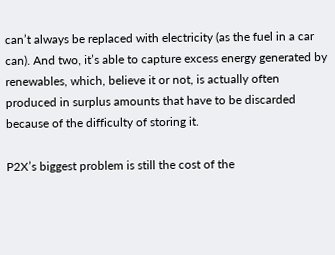can’t always be replaced with electricity (as the fuel in a car can). And two, it’s able to capture excess energy generated by renewables, which, believe it or not, is actually often produced in surplus amounts that have to be discarded because of the difficulty of storing it.

P2X’s biggest problem is still the cost of the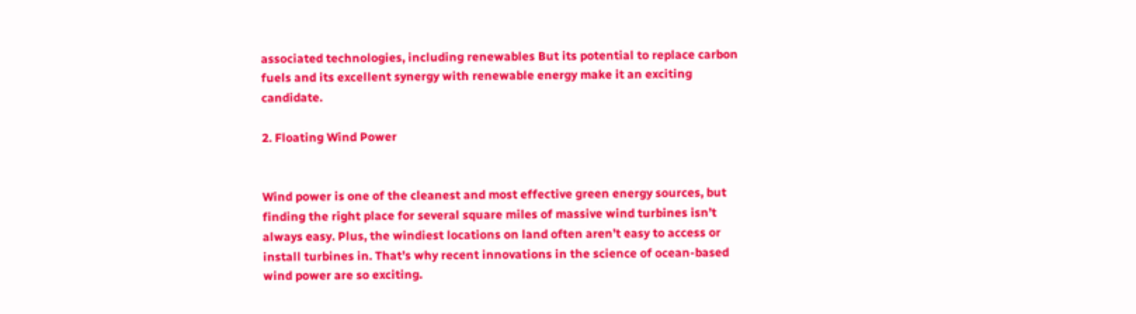associated technologies, including renewables But its potential to replace carbon fuels and its excellent synergy with renewable energy make it an exciting candidate.

2. Floating Wind Power


Wind power is one of the cleanest and most effective green energy sources, but finding the right place for several square miles of massive wind turbines isn’t always easy. Plus, the windiest locations on land often aren’t easy to access or install turbines in. That’s why recent innovations in the science of ocean-based wind power are so exciting.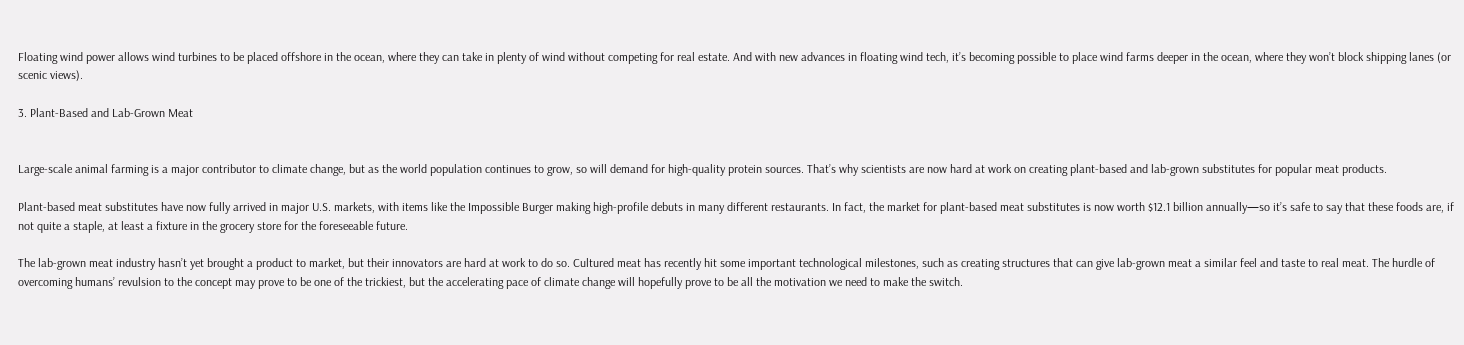Floating wind power allows wind turbines to be placed offshore in the ocean, where they can take in plenty of wind without competing for real estate. And with new advances in floating wind tech, it’s becoming possible to place wind farms deeper in the ocean, where they won’t block shipping lanes (or scenic views).

3. Plant-Based and Lab-Grown Meat


Large-scale animal farming is a major contributor to climate change, but as the world population continues to grow, so will demand for high-quality protein sources. That’s why scientists are now hard at work on creating plant-based and lab-grown substitutes for popular meat products.

Plant-based meat substitutes have now fully arrived in major U.S. markets, with items like the Impossible Burger making high-profile debuts in many different restaurants. In fact, the market for plant-based meat substitutes is now worth $12.1 billion annually—so it’s safe to say that these foods are, if not quite a staple, at least a fixture in the grocery store for the foreseeable future.

The lab-grown meat industry hasn’t yet brought a product to market, but their innovators are hard at work to do so. Cultured meat has recently hit some important technological milestones, such as creating structures that can give lab-grown meat a similar feel and taste to real meat. The hurdle of overcoming humans’ revulsion to the concept may prove to be one of the trickiest, but the accelerating pace of climate change will hopefully prove to be all the motivation we need to make the switch.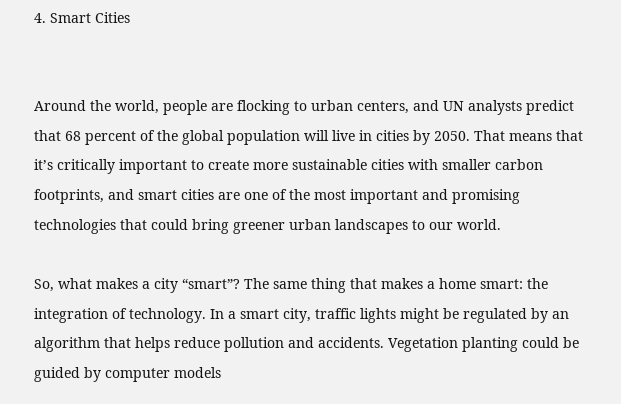4. Smart Cities


Around the world, people are flocking to urban centers, and UN analysts predict that 68 percent of the global population will live in cities by 2050. That means that it’s critically important to create more sustainable cities with smaller carbon footprints, and smart cities are one of the most important and promising technologies that could bring greener urban landscapes to our world.

So, what makes a city “smart”? The same thing that makes a home smart: the integration of technology. In a smart city, traffic lights might be regulated by an algorithm that helps reduce pollution and accidents. Vegetation planting could be guided by computer models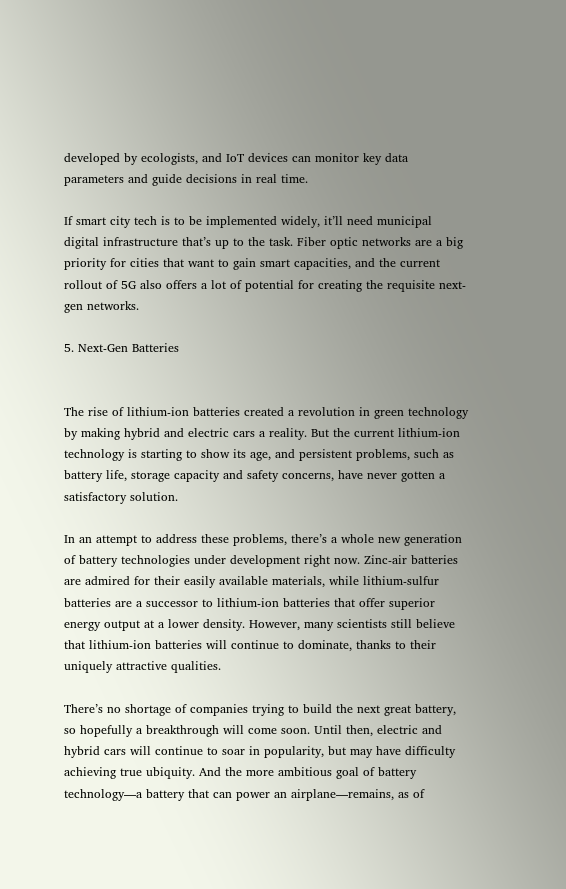developed by ecologists, and IoT devices can monitor key data parameters and guide decisions in real time.

If smart city tech is to be implemented widely, it’ll need municipal digital infrastructure that’s up to the task. Fiber optic networks are a big priority for cities that want to gain smart capacities, and the current rollout of 5G also offers a lot of potential for creating the requisite next-gen networks.

5. Next-Gen Batteries


The rise of lithium-ion batteries created a revolution in green technology by making hybrid and electric cars a reality. But the current lithium-ion technology is starting to show its age, and persistent problems, such as battery life, storage capacity and safety concerns, have never gotten a satisfactory solution.

In an attempt to address these problems, there’s a whole new generation of battery technologies under development right now. Zinc-air batteries are admired for their easily available materials, while lithium-sulfur batteries are a successor to lithium-ion batteries that offer superior energy output at a lower density. However, many scientists still believe that lithium-ion batteries will continue to dominate, thanks to their uniquely attractive qualities.

There’s no shortage of companies trying to build the next great battery, so hopefully a breakthrough will come soon. Until then, electric and hybrid cars will continue to soar in popularity, but may have difficulty achieving true ubiquity. And the more ambitious goal of battery technology—a battery that can power an airplane—remains, as of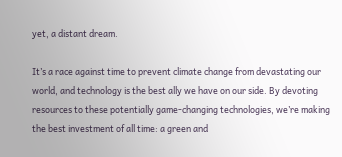yet, a distant dream.

It’s a race against time to prevent climate change from devastating our world, and technology is the best ally we have on our side. By devoting resources to these potentially game-changing technologies, we’re making the best investment of all time: a green and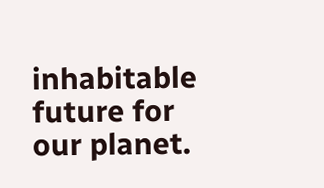inhabitable future for our planet.